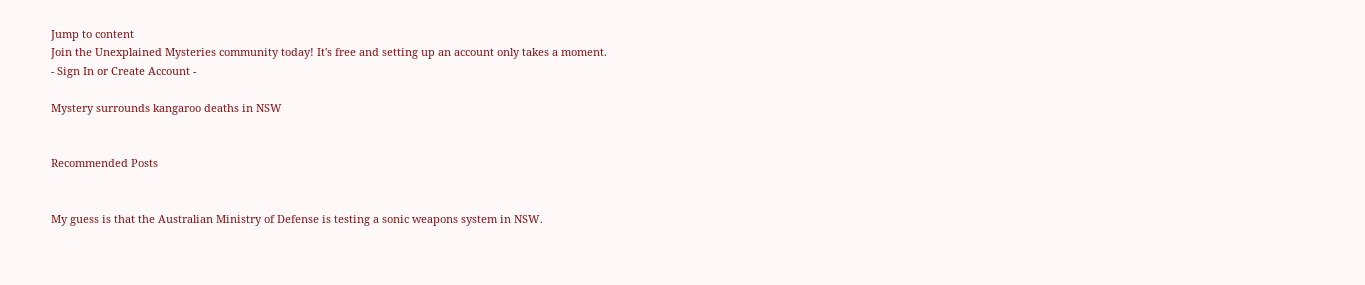Jump to content
Join the Unexplained Mysteries community today! It's free and setting up an account only takes a moment.
- Sign In or Create Account -

Mystery surrounds kangaroo deaths in NSW


Recommended Posts


My guess is that the Australian Ministry of Defense is testing a sonic weapons system in NSW.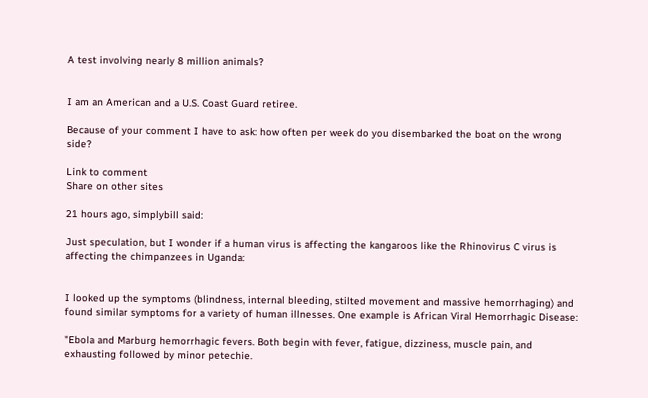A test involving nearly 8 million animals?


I am an American and a U.S. Coast Guard retiree.

Because of your comment I have to ask: how often per week do you disembarked the boat on the wrong side?

Link to comment
Share on other sites

21 hours ago, simplybill said:

Just speculation, but I wonder if a human virus is affecting the kangaroos like the Rhinovirus C virus is affecting the chimpanzees in Uganda:


I looked up the symptoms (blindness, internal bleeding, stilted movement and massive hemorrhaging) and found similar symptoms for a variety of human illnesses. One example is African Viral Hemorrhagic Disease:

"Ebola and Marburg hemorrhagic fevers. Both begin with fever, fatigue, dizziness, muscle pain, and exhausting followed by minor petechie.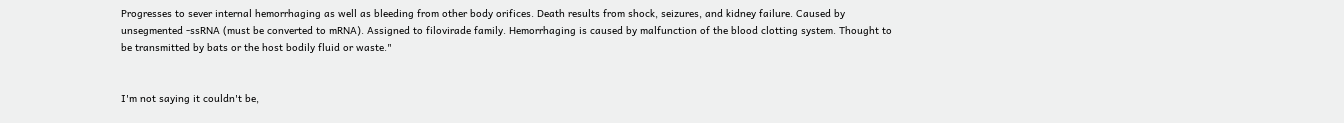Progresses to sever internal hemorrhaging as well as bleeding from other body orifices. Death results from shock, seizures, and kidney failure. Caused by unsegmented -ssRNA (must be converted to mRNA). Assigned to filovirade family. Hemorrhaging is caused by malfunction of the blood clotting system. Thought to be transmitted by bats or the host bodily fluid or waste."


I'm not saying it couldn't be,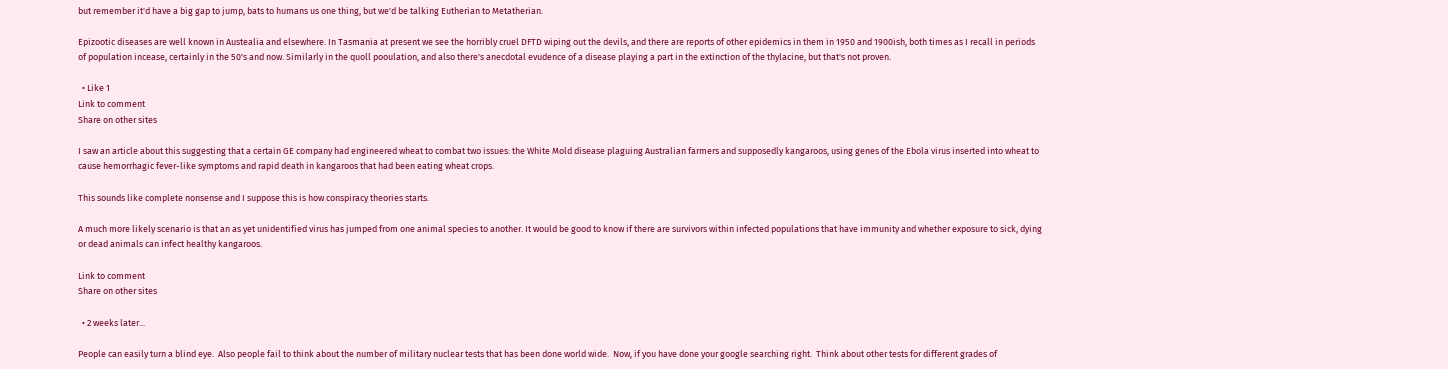but remember it'd have a big gap to jump, bats to humans us one thing, but we'd be talking Eutherian to Metatherian.

Epizootic diseases are well known in Austealia and elsewhere. In Tasmania at present we see the horribly cruel DFTD wiping out the devils, and there are reports of other epidemics in them in 1950 and 1900ish, both times as I recall in periods of population incease, certainly in the 50's and now. Similarly in the quoll pooulation, and also there's anecdotal evudence of a disease playing a part in the extinction of the thylacine, but that's not proven.

  • Like 1
Link to comment
Share on other sites

I saw an article about this suggesting that a certain GE company had engineered wheat to combat two issues: the White Mold disease plaguing Australian farmers and supposedly kangaroos, using genes of the Ebola virus inserted into wheat to cause hemorrhagic fever-like symptoms and rapid death in kangaroos that had been eating wheat crops.

This sounds like complete nonsense and I suppose this is how conspiracy theories starts.

A much more likely scenario is that an as yet unidentified virus has jumped from one animal species to another. It would be good to know if there are survivors within infected populations that have immunity and whether exposure to sick, dying or dead animals can infect healthy kangaroos.

Link to comment
Share on other sites

  • 2 weeks later...

People can easily turn a blind eye.  Also people fail to think about the number of military nuclear tests that has been done world wide.  Now, if you have done your google searching right.  Think about other tests for different grades of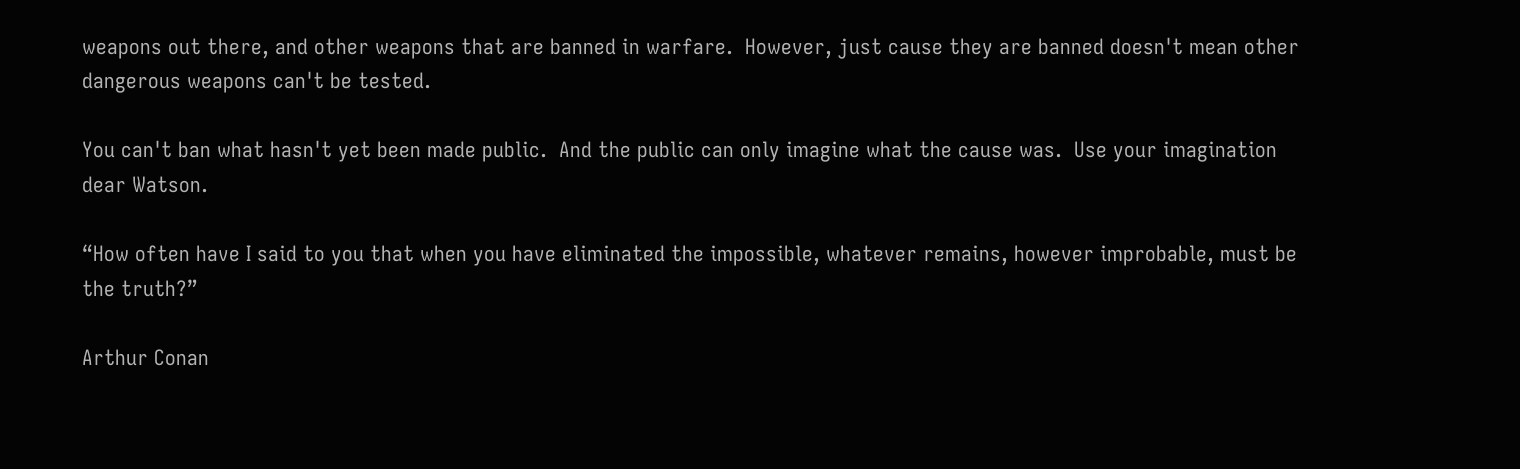weapons out there, and other weapons that are banned in warfare.  However, just cause they are banned doesn't mean other dangerous weapons can't be tested.

You can't ban what hasn't yet been made public.  And the public can only imagine what the cause was.  Use your imagination dear Watson.

“How often have I said to you that when you have eliminated the impossible, whatever remains, however improbable, must be the truth?”

Arthur Conan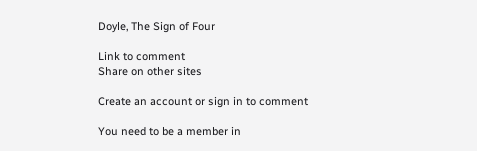Doyle, The Sign of Four

Link to comment
Share on other sites

Create an account or sign in to comment

You need to be a member in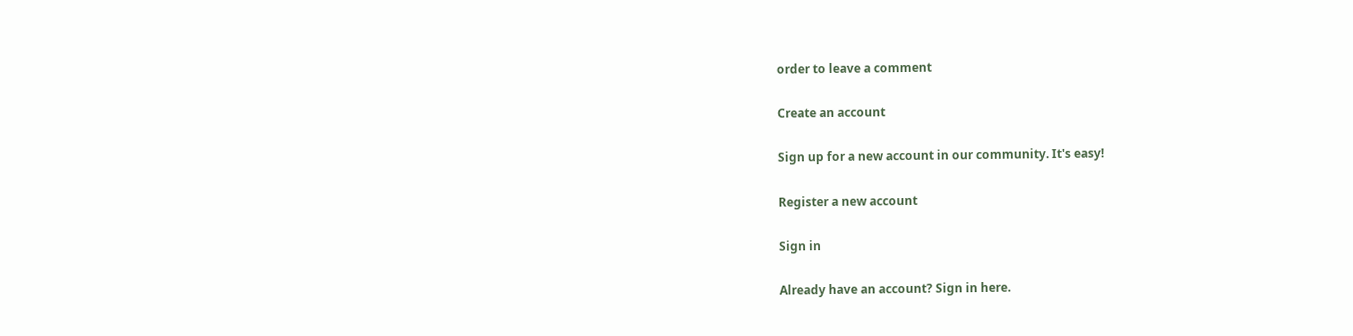order to leave a comment

Create an account

Sign up for a new account in our community. It's easy!

Register a new account

Sign in

Already have an account? Sign in here.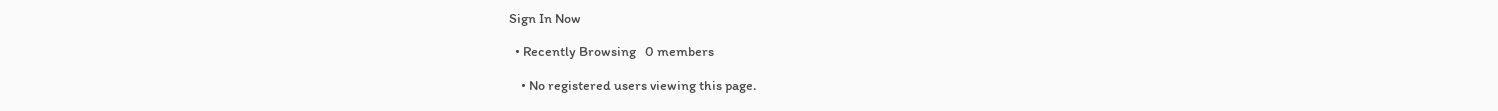Sign In Now

  • Recently Browsing   0 members

    • No registered users viewing this page.